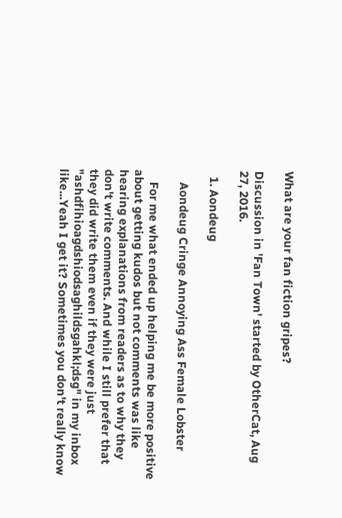What are your fan fiction gripes?

Discussion in 'Fan Town' started by OtherCat, Aug 27, 2016.

  1. Aondeug

    Aondeug Cringe Annoying Ass Female Lobster

    For me what ended up helping me be more positive about getting kudos but not comments was like hearing explanations from readers as to why they don't write comments. And while I still prefer that they did write them even if they were just "ashdfihioagdshiodsaghildsgahkl;dsg" in my inbox like...Yeah I get it? Sometimes you don't really know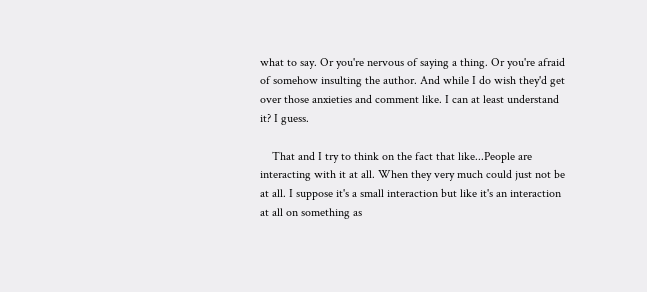what to say. Or you're nervous of saying a thing. Or you're afraid of somehow insulting the author. And while I do wish they'd get over those anxieties and comment like. I can at least understand it? I guess.

    That and I try to think on the fact that like...People are interacting with it at all. When they very much could just not be at all. I suppose it's a small interaction but like it's an interaction at all on something as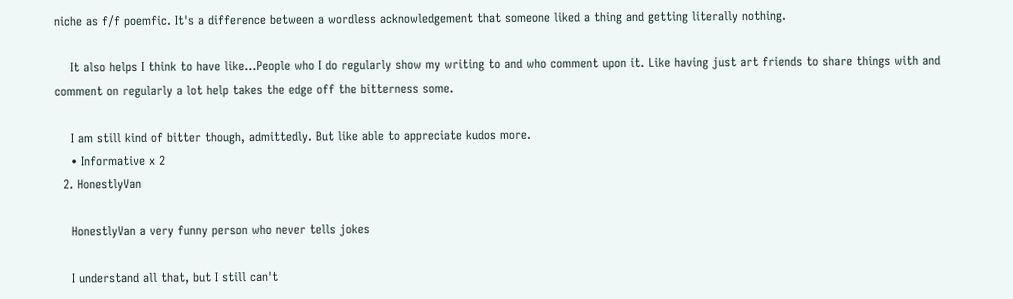niche as f/f poemfic. It's a difference between a wordless acknowledgement that someone liked a thing and getting literally nothing.

    It also helps I think to have like...People who I do regularly show my writing to and who comment upon it. Like having just art friends to share things with and comment on regularly a lot help takes the edge off the bitterness some.

    I am still kind of bitter though, admittedly. But like able to appreciate kudos more.
    • Informative x 2
  2. HonestlyVan

    HonestlyVan a very funny person who never tells jokes

    I understand all that, but I still can't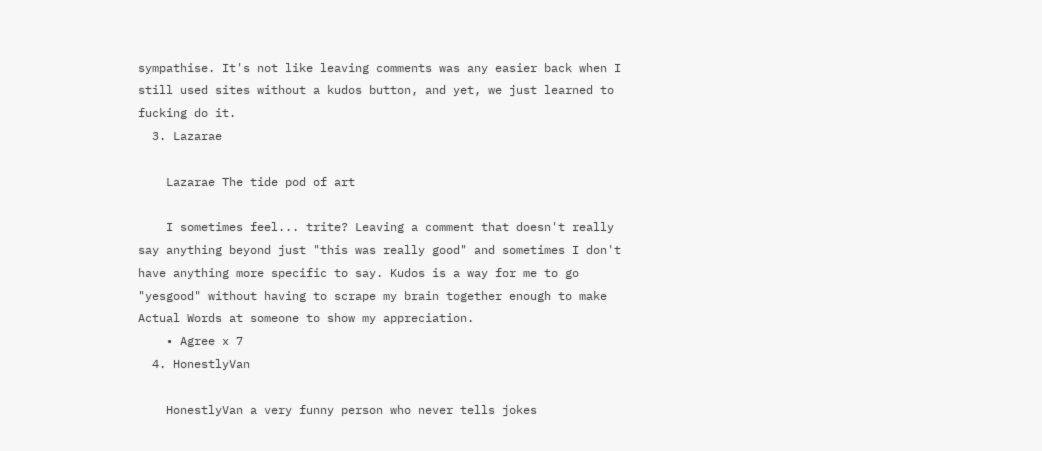sympathise. It's not like leaving comments was any easier back when I still used sites without a kudos button, and yet, we just learned to fucking do it.
  3. Lazarae

    Lazarae The tide pod of art

    I sometimes feel... trite? Leaving a comment that doesn't really say anything beyond just "this was really good" and sometimes I don't have anything more specific to say. Kudos is a way for me to go "yesgood" without having to scrape my brain together enough to make Actual Words at someone to show my appreciation.
    • Agree x 7
  4. HonestlyVan

    HonestlyVan a very funny person who never tells jokes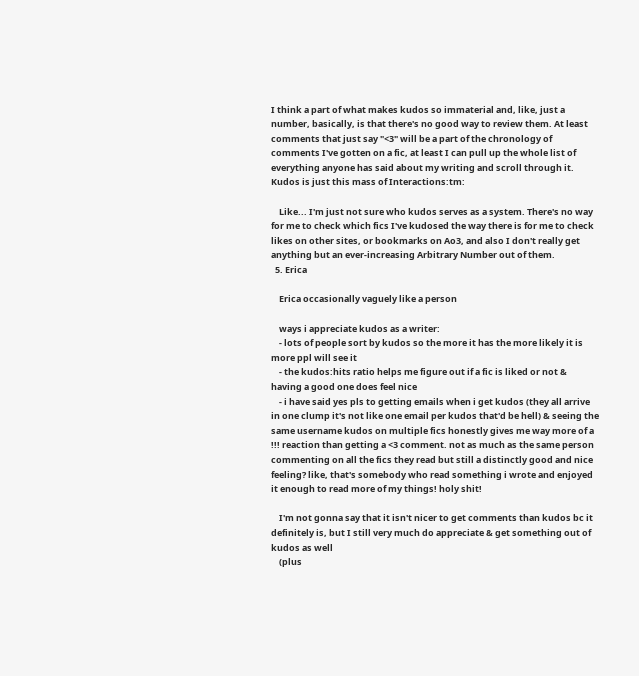I think a part of what makes kudos so immaterial and, like, just a number, basically, is that there's no good way to review them. At least comments that just say "<3" will be a part of the chronology of comments I've gotten on a fic, at least I can pull up the whole list of everything anyone has said about my writing and scroll through it. Kudos is just this mass of Interactions:tm:

    Like... I'm just not sure who kudos serves as a system. There's no way for me to check which fics I've kudosed the way there is for me to check likes on other sites, or bookmarks on Ao3, and also I don't really get anything but an ever-increasing Arbitrary Number out of them.
  5. Erica

    Erica occasionally vaguely like a person

    ways i appreciate kudos as a writer:
    - lots of people sort by kudos so the more it has the more likely it is more ppl will see it
    - the kudos:hits ratio helps me figure out if a fic is liked or not & having a good one does feel nice
    - i have said yes pls to getting emails when i get kudos (they all arrive in one clump it's not like one email per kudos that'd be hell) & seeing the same username kudos on multiple fics honestly gives me way more of a !!! reaction than getting a <3 comment. not as much as the same person commenting on all the fics they read but still a distinctly good and nice feeling? like, that's somebody who read something i wrote and enjoyed it enough to read more of my things! holy shit!

    I'm not gonna say that it isn't nicer to get comments than kudos bc it definitely is, but I still very much do appreciate & get something out of kudos as well
    (plus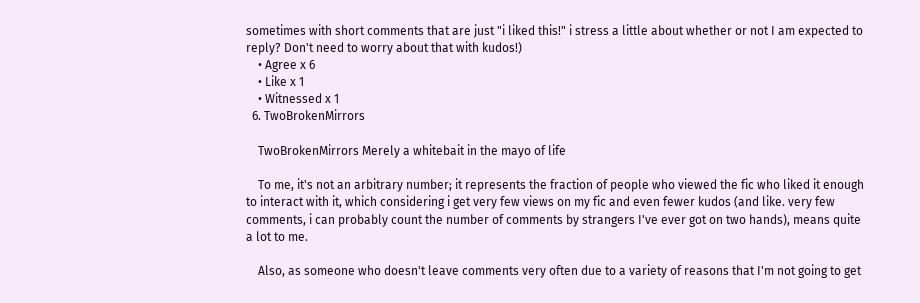sometimes with short comments that are just "i liked this!" i stress a little about whether or not I am expected to reply? Don't need to worry about that with kudos!)
    • Agree x 6
    • Like x 1
    • Witnessed x 1
  6. TwoBrokenMirrors

    TwoBrokenMirrors Merely a whitebait in the mayo of life

    To me, it's not an arbitrary number; it represents the fraction of people who viewed the fic who liked it enough to interact with it, which considering i get very few views on my fic and even fewer kudos (and like. very few comments, i can probably count the number of comments by strangers I've ever got on two hands), means quite a lot to me.

    Also, as someone who doesn't leave comments very often due to a variety of reasons that I'm not going to get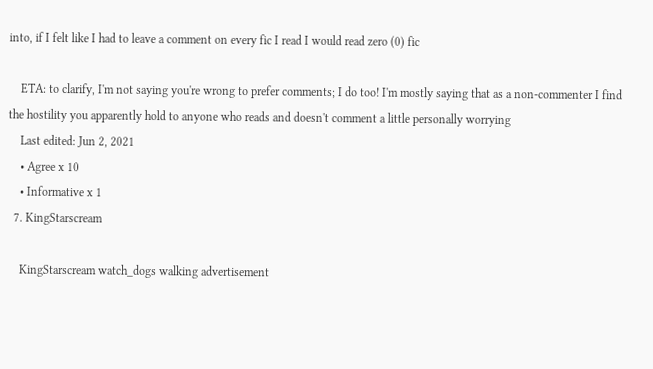into, if I felt like I had to leave a comment on every fic I read I would read zero (0) fic

    ETA: to clarify, I'm not saying you're wrong to prefer comments; I do too! I'm mostly saying that as a non-commenter I find the hostility you apparently hold to anyone who reads and doesn't comment a little personally worrying
    Last edited: Jun 2, 2021
    • Agree x 10
    • Informative x 1
  7. KingStarscream

    KingStarscream watch_dogs walking advertisement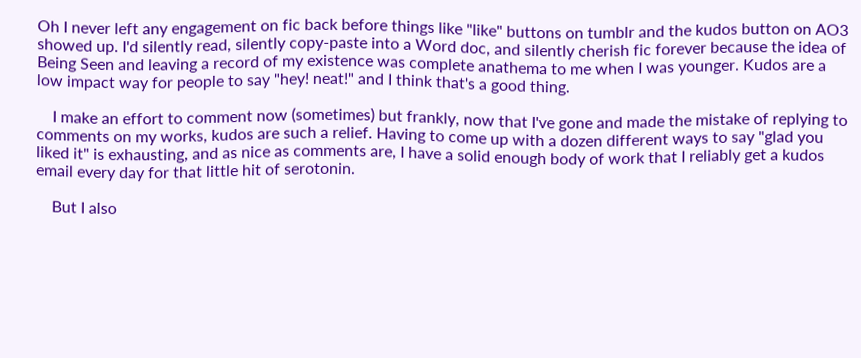Oh I never left any engagement on fic back before things like "like" buttons on tumblr and the kudos button on AO3 showed up. I'd silently read, silently copy-paste into a Word doc, and silently cherish fic forever because the idea of Being Seen and leaving a record of my existence was complete anathema to me when I was younger. Kudos are a low impact way for people to say "hey! neat!" and I think that's a good thing.

    I make an effort to comment now (sometimes) but frankly, now that I've gone and made the mistake of replying to comments on my works, kudos are such a relief. Having to come up with a dozen different ways to say "glad you liked it" is exhausting, and as nice as comments are, I have a solid enough body of work that I reliably get a kudos email every day for that little hit of serotonin.

    But I also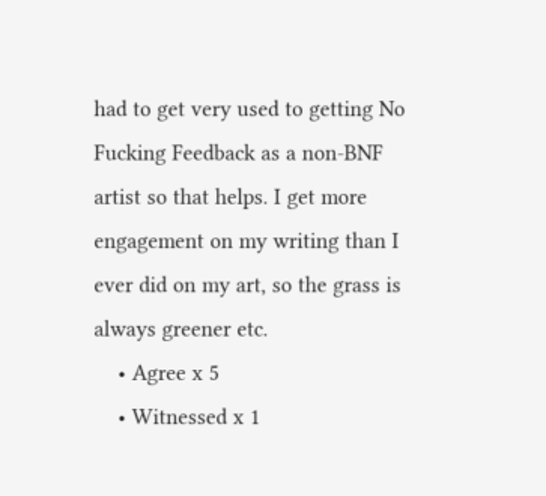had to get very used to getting No Fucking Feedback as a non-BNF artist so that helps. I get more engagement on my writing than I ever did on my art, so the grass is always greener etc.
    • Agree x 5
    • Witnessed x 1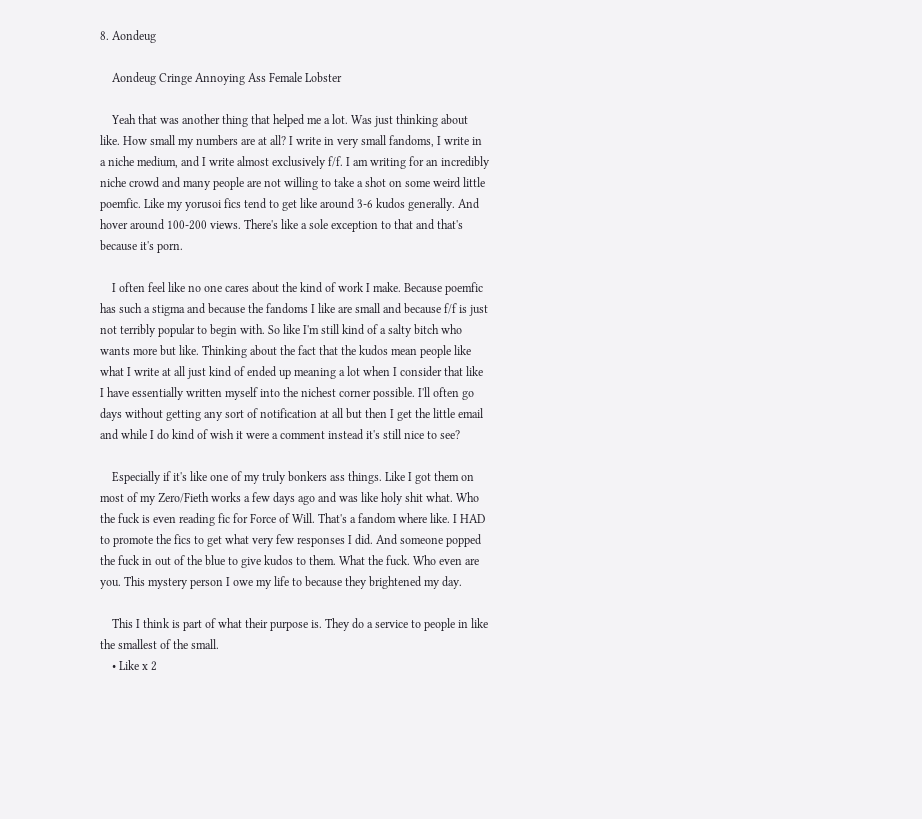8. Aondeug

    Aondeug Cringe Annoying Ass Female Lobster

    Yeah that was another thing that helped me a lot. Was just thinking about like. How small my numbers are at all? I write in very small fandoms, I write in a niche medium, and I write almost exclusively f/f. I am writing for an incredibly niche crowd and many people are not willing to take a shot on some weird little poemfic. Like my yorusoi fics tend to get like around 3-6 kudos generally. And hover around 100-200 views. There's like a sole exception to that and that's because it's porn.

    I often feel like no one cares about the kind of work I make. Because poemfic has such a stigma and because the fandoms I like are small and because f/f is just not terribly popular to begin with. So like I'm still kind of a salty bitch who wants more but like. Thinking about the fact that the kudos mean people like what I write at all just kind of ended up meaning a lot when I consider that like I have essentially written myself into the nichest corner possible. I'll often go days without getting any sort of notification at all but then I get the little email and while I do kind of wish it were a comment instead it's still nice to see?

    Especially if it's like one of my truly bonkers ass things. Like I got them on most of my Zero/Fieth works a few days ago and was like holy shit what. Who the fuck is even reading fic for Force of Will. That's a fandom where like. I HAD to promote the fics to get what very few responses I did. And someone popped the fuck in out of the blue to give kudos to them. What the fuck. Who even are you. This mystery person I owe my life to because they brightened my day.

    This I think is part of what their purpose is. They do a service to people in like the smallest of the small.
    • Like x 2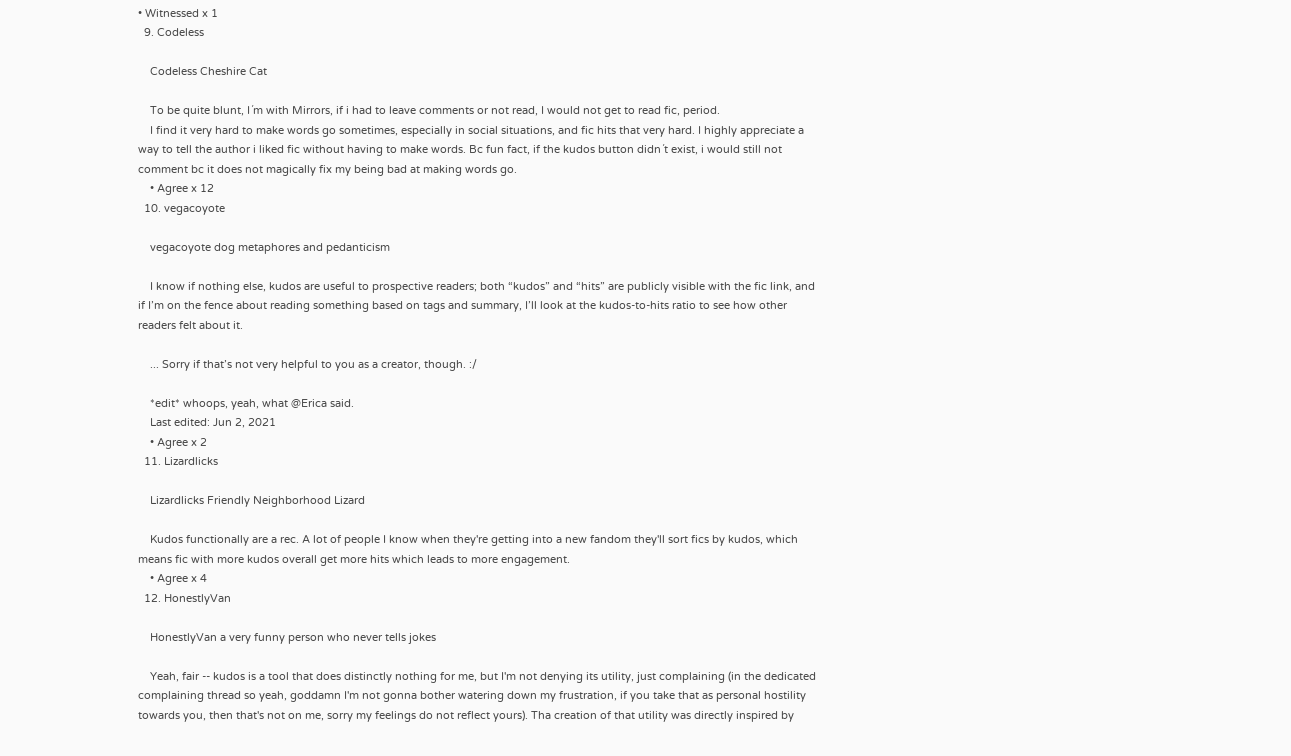• Witnessed x 1
  9. Codeless

    Codeless Cheshire Cat

    To be quite blunt, I´m with Mirrors, if i had to leave comments or not read, I would not get to read fic, period.
    I find it very hard to make words go sometimes, especially in social situations, and fic hits that very hard. I highly appreciate a way to tell the author i liked fic without having to make words. Bc fun fact, if the kudos button didn´t exist, i would still not comment bc it does not magically fix my being bad at making words go.
    • Agree x 12
  10. vegacoyote

    vegacoyote dog metaphores and pedanticism

    I know if nothing else, kudos are useful to prospective readers; both “kudos” and “hits” are publicly visible with the fic link, and if I’m on the fence about reading something based on tags and summary, I’ll look at the kudos-to-hits ratio to see how other readers felt about it.

    ... Sorry if that’s not very helpful to you as a creator, though. :/

    *edit* whoops, yeah, what @Erica said.
    Last edited: Jun 2, 2021
    • Agree x 2
  11. Lizardlicks

    Lizardlicks Friendly Neighborhood Lizard

    Kudos functionally are a rec. A lot of people I know when they're getting into a new fandom they'll sort fics by kudos, which means fic with more kudos overall get more hits which leads to more engagement.
    • Agree x 4
  12. HonestlyVan

    HonestlyVan a very funny person who never tells jokes

    Yeah, fair -- kudos is a tool that does distinctly nothing for me, but I'm not denying its utility, just complaining (in the dedicated complaining thread so yeah, goddamn I'm not gonna bother watering down my frustration, if you take that as personal hostility towards you, then that's not on me, sorry my feelings do not reflect yours). Tha creation of that utility was directly inspired by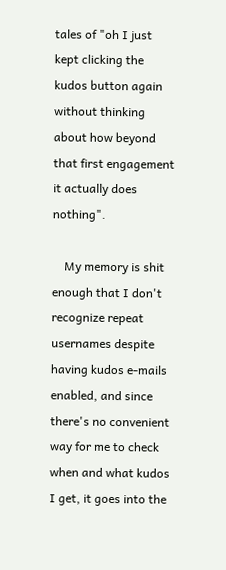tales of "oh I just kept clicking the kudos button again without thinking about how beyond that first engagement it actually does nothing".

    My memory is shit enough that I don't recognize repeat usernames despite having kudos e-mails enabled, and since there's no convenient way for me to check when and what kudos I get, it goes into the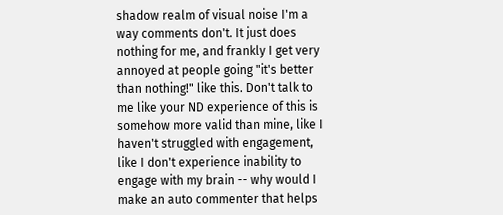shadow realm of visual noise I'm a way comments don't. It just does nothing for me, and frankly I get very annoyed at people going "it's better than nothing!" like this. Don't talk to me like your ND experience of this is somehow more valid than mine, like I haven't struggled with engagement, like I don't experience inability to engage with my brain -- why would I make an auto commenter that helps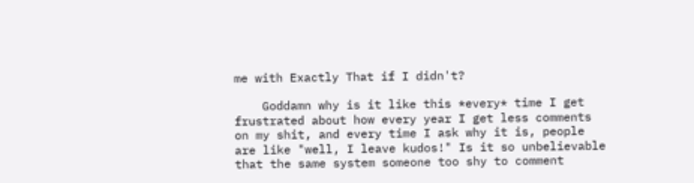me with Exactly That if I didn't?

    Goddamn why is it like this *every* time I get frustrated about how every year I get less comments on my shit, and every time I ask why it is, people are like "well, I leave kudos!" Is it so unbelievable that the same system someone too shy to comment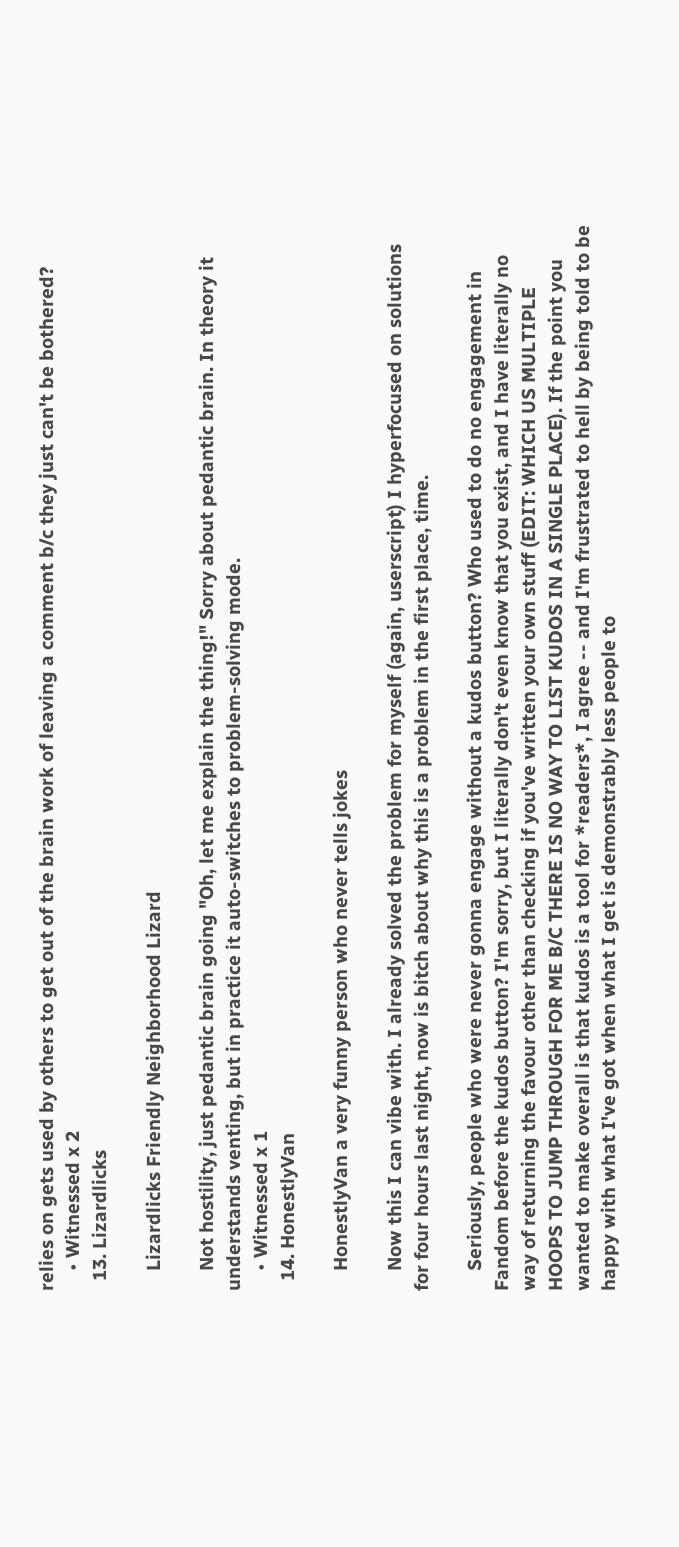relies on gets used by others to get out of the brain work of leaving a comment b/c they just can't be bothered?
    • Witnessed x 2
  13. Lizardlicks

    Lizardlicks Friendly Neighborhood Lizard

    Not hostility, just pedantic brain going "Oh, let me explain the thing!" Sorry about pedantic brain. In theory it understands venting, but in practice it auto-switches to problem-solving mode.
    • Witnessed x 1
  14. HonestlyVan

    HonestlyVan a very funny person who never tells jokes

    Now this I can vibe with. I already solved the problem for myself (again, userscript) I hyperfocused on solutions for four hours last night, now is bitch about why this is a problem in the first place, time.

    Seriously, people who were never gonna engage without a kudos button? Who used to do no engagement in Fandom before the kudos button? I'm sorry, but I literally don't even know that you exist, and I have literally no way of returning the favour other than checking if you've written your own stuff (EDIT: WHICH US MULTIPLE HOOPS TO JUMP THROUGH FOR ME B/C THERE IS NO WAY TO LIST KUDOS IN A SINGLE PLACE). If the point you wanted to make overall is that kudos is a tool for *readers*, I agree -- and I'm frustrated to hell by being told to be happy with what I've got when what I get is demonstrably less people to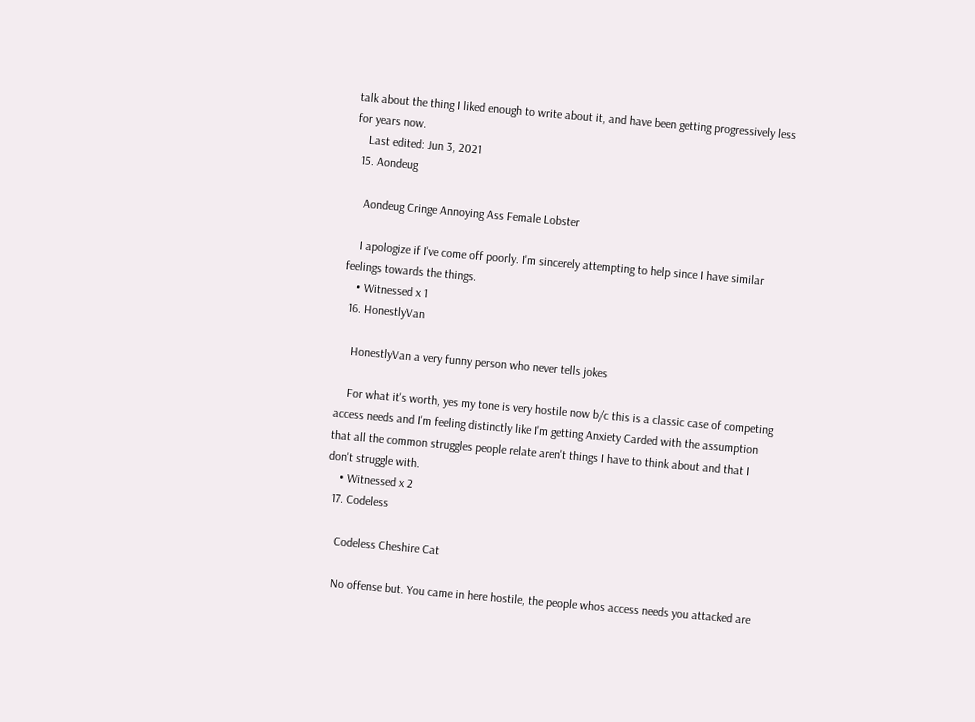talk about the thing I liked enough to write about it, and have been getting progressively less for years now.
    Last edited: Jun 3, 2021
  15. Aondeug

    Aondeug Cringe Annoying Ass Female Lobster

    I apologize if I've come off poorly. I'm sincerely attempting to help since I have similar feelings towards the things.
    • Witnessed x 1
  16. HonestlyVan

    HonestlyVan a very funny person who never tells jokes

    For what it's worth, yes my tone is very hostile now b/c this is a classic case of competing access needs and I'm feeling distinctly like I'm getting Anxiety Carded with the assumption that all the common struggles people relate aren't things I have to think about and that I don't struggle with.
    • Witnessed x 2
  17. Codeless

    Codeless Cheshire Cat

    No offense but. You came in here hostile, the people whos access needs you attacked are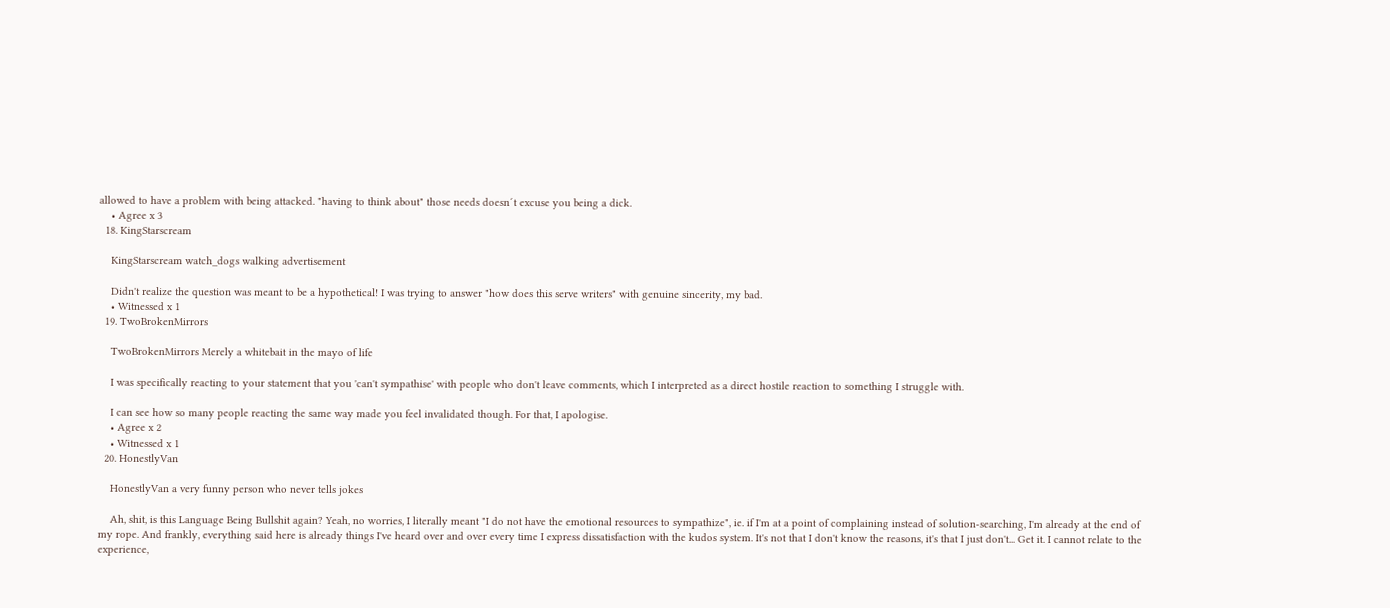allowed to have a problem with being attacked. "having to think about" those needs doesn´t excuse you being a dick.
    • Agree x 3
  18. KingStarscream

    KingStarscream watch_dogs walking advertisement

    Didn't realize the question was meant to be a hypothetical! I was trying to answer "how does this serve writers" with genuine sincerity, my bad.
    • Witnessed x 1
  19. TwoBrokenMirrors

    TwoBrokenMirrors Merely a whitebait in the mayo of life

    I was specifically reacting to your statement that you 'can't sympathise' with people who don't leave comments, which I interpreted as a direct hostile reaction to something I struggle with.

    I can see how so many people reacting the same way made you feel invalidated though. For that, I apologise.
    • Agree x 2
    • Witnessed x 1
  20. HonestlyVan

    HonestlyVan a very funny person who never tells jokes

    Ah, shit, is this Language Being Bullshit again? Yeah, no worries, I literally meant "I do not have the emotional resources to sympathize", ie. if I'm at a point of complaining instead of solution-searching, I'm already at the end of my rope. And frankly, everything said here is already things I've heard over and over every time I express dissatisfaction with the kudos system. It's not that I don't know the reasons, it's that I just don't... Get it. I cannot relate to the experience,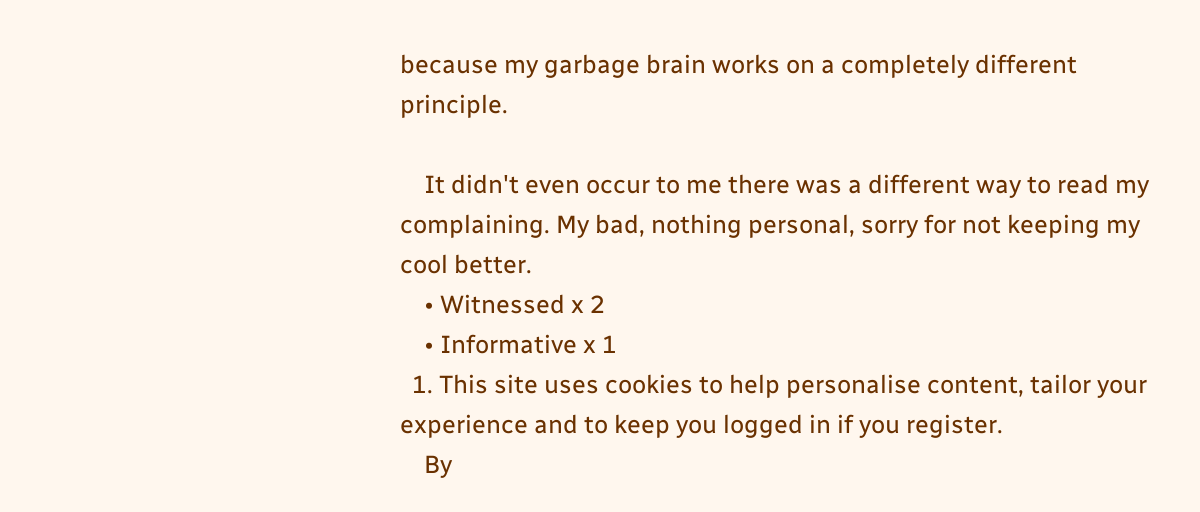because my garbage brain works on a completely different principle.

    It didn't even occur to me there was a different way to read my complaining. My bad, nothing personal, sorry for not keeping my cool better.
    • Witnessed x 2
    • Informative x 1
  1. This site uses cookies to help personalise content, tailor your experience and to keep you logged in if you register.
    By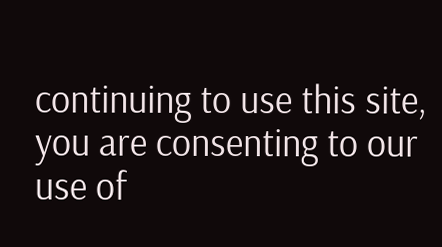continuing to use this site, you are consenting to our use of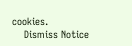cookies.
    Dismiss Notice